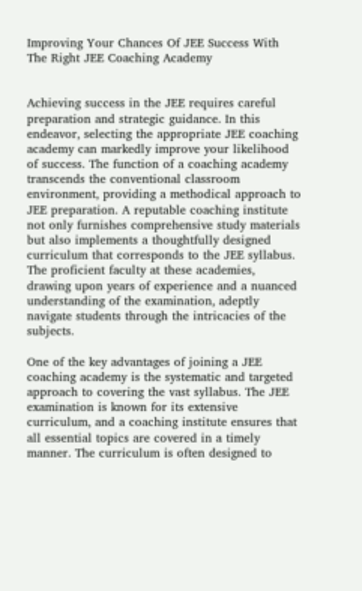Improving Your Chances Of JEE Success With The Right JEE Coaching Academy


Achieving success in the JEE requires careful preparation and strategic guidance. In this endeavor, selecting the appropriate JEE coaching academy can markedly improve your likelihood of success. The function of a coaching academy transcends the conventional classroom environment, providing a methodical approach to JEE preparation. A reputable coaching institute not only furnishes comprehensive study materials but also implements a thoughtfully designed curriculum that corresponds to the JEE syllabus. The proficient faculty at these academies, drawing upon years of experience and a nuanced understanding of the examination, adeptly navigate students through the intricacies of the subjects.

One of the key advantages of joining a JEE coaching academy is the systematic and targeted approach to covering the vast syllabus. The JEE examination is known for its extensive curriculum, and a coaching institute ensures that all essential topics are covered in a timely manner. The curriculum is often designed to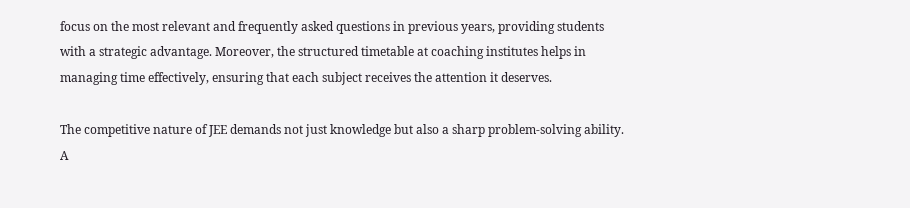focus on the most relevant and frequently asked questions in previous years, providing students with a strategic advantage. Moreover, the structured timetable at coaching institutes helps in managing time effectively, ensuring that each subject receives the attention it deserves.

The competitive nature of JEE demands not just knowledge but also a sharp problem-solving ability. A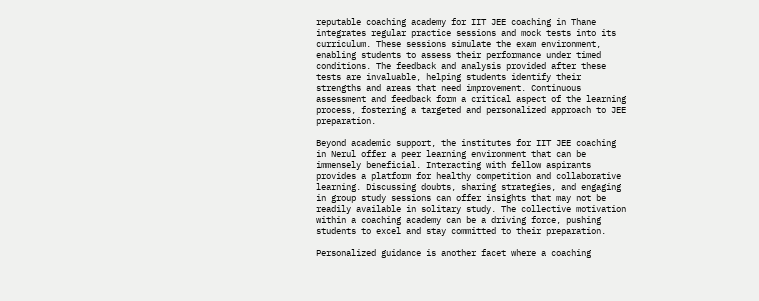reputable coaching academy for IIT JEE coaching in Thane integrates regular practice sessions and mock tests into its curriculum. These sessions simulate the exam environment, enabling students to assess their performance under timed conditions. The feedback and analysis provided after these tests are invaluable, helping students identify their strengths and areas that need improvement. Continuous assessment and feedback form a critical aspect of the learning process, fostering a targeted and personalized approach to JEE preparation.

Beyond academic support, the institutes for IIT JEE coaching in Nerul offer a peer learning environment that can be immensely beneficial. Interacting with fellow aspirants provides a platform for healthy competition and collaborative learning. Discussing doubts, sharing strategies, and engaging in group study sessions can offer insights that may not be readily available in solitary study. The collective motivation within a coaching academy can be a driving force, pushing students to excel and stay committed to their preparation.

Personalized guidance is another facet where a coaching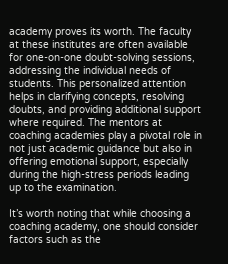academy proves its worth. The faculty at these institutes are often available for one-on-one doubt-solving sessions, addressing the individual needs of students. This personalized attention helps in clarifying concepts, resolving doubts, and providing additional support where required. The mentors at coaching academies play a pivotal role in not just academic guidance but also in offering emotional support, especially during the high-stress periods leading up to the examination.

It’s worth noting that while choosing a coaching academy, one should consider factors such as the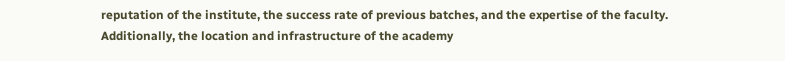reputation of the institute, the success rate of previous batches, and the expertise of the faculty. Additionally, the location and infrastructure of the academy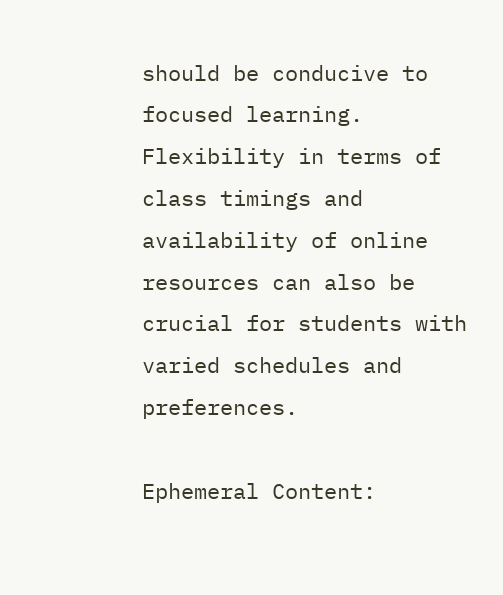should be conducive to focused learning. Flexibility in terms of class timings and availability of online resources can also be crucial for students with varied schedules and preferences.

Ephemeral Content: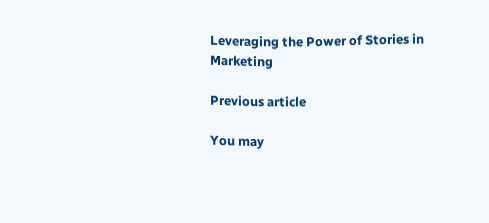Leveraging the Power of Stories in Marketing

Previous article

You may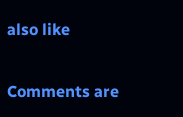also like


Comments are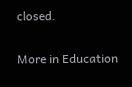closed.

More in Education